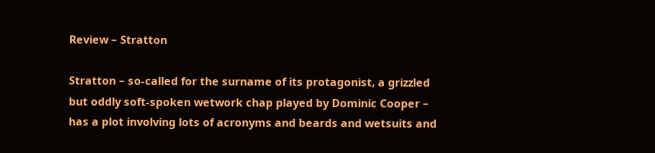Review – Stratton

Stratton – so-called for the surname of its protagonist, a grizzled but oddly soft-spoken wetwork chap played by Dominic Cooper – has a plot involving lots of acronyms and beards and wetsuits and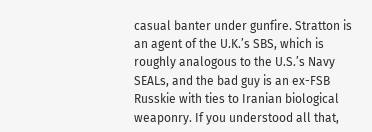casual banter under gunfire. Stratton is an agent of the U.K.’s SBS, which is roughly analogous to the U.S.’s Navy SEALs, and the bad guy is an ex-FSB Russkie with ties to Iranian biological weaponry. If you understood all that,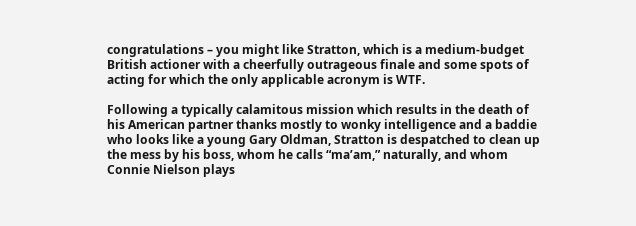congratulations – you might like Stratton, which is a medium-budget British actioner with a cheerfully outrageous finale and some spots of acting for which the only applicable acronym is WTF.

Following a typically calamitous mission which results in the death of his American partner thanks mostly to wonky intelligence and a baddie who looks like a young Gary Oldman, Stratton is despatched to clean up the mess by his boss, whom he calls “ma’am,” naturally, and whom Connie Nielson plays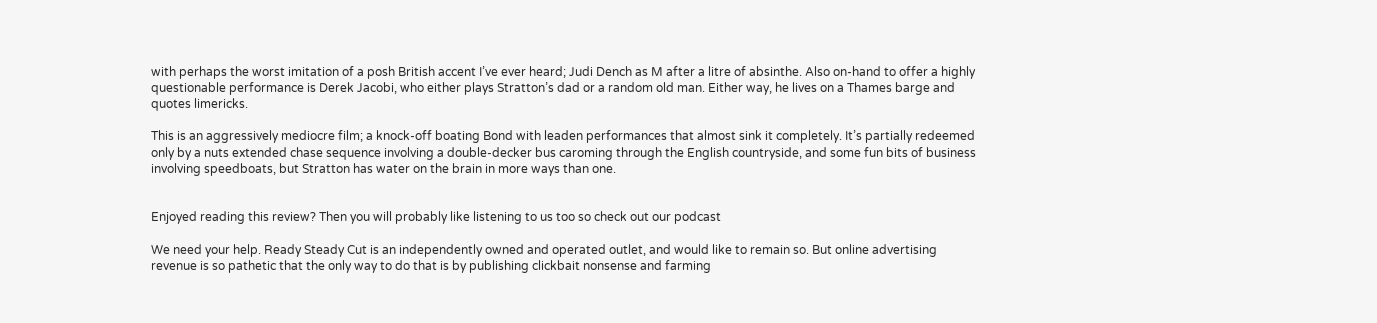with perhaps the worst imitation of a posh British accent I’ve ever heard; Judi Dench as M after a litre of absinthe. Also on-hand to offer a highly questionable performance is Derek Jacobi, who either plays Stratton’s dad or a random old man. Either way, he lives on a Thames barge and quotes limericks.

This is an aggressively mediocre film; a knock-off boating Bond with leaden performances that almost sink it completely. It’s partially redeemed only by a nuts extended chase sequence involving a double-decker bus caroming through the English countryside, and some fun bits of business involving speedboats, but Stratton has water on the brain in more ways than one.


Enjoyed reading this review? Then you will probably like listening to us too so check out our podcast

We need your help. Ready Steady Cut is an independently owned and operated outlet, and would like to remain so. But online advertising revenue is so pathetic that the only way to do that is by publishing clickbait nonsense and farming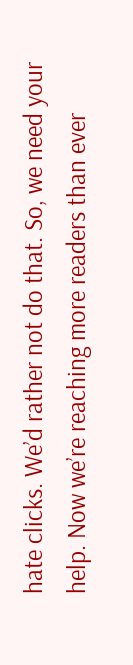hate clicks. We’d rather not do that. So, we need your help. Now we’re reaching more readers than ever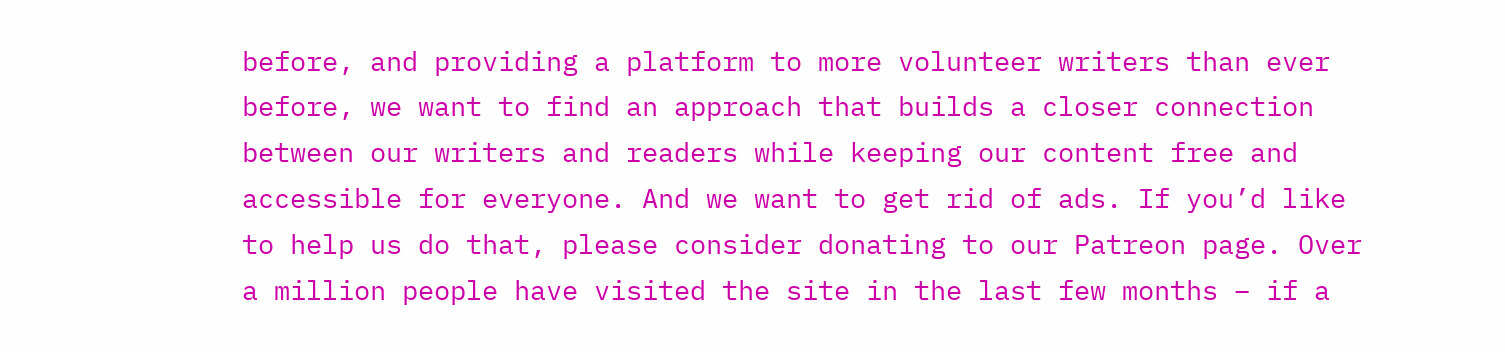before, and providing a platform to more volunteer writers than ever before, we want to find an approach that builds a closer connection between our writers and readers while keeping our content free and accessible for everyone. And we want to get rid of ads. If you’d like to help us do that, please consider donating to our Patreon page. Over a million people have visited the site in the last few months – if a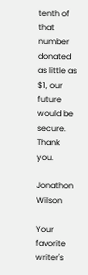tenth of that number donated as little as $1, our future would be secure. Thank you.

Jonathon Wilson

Your favorite writer's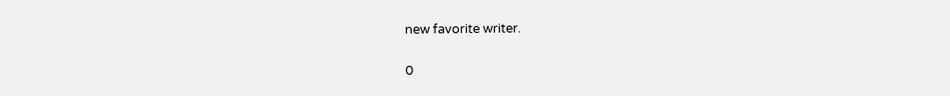new favorite writer.

0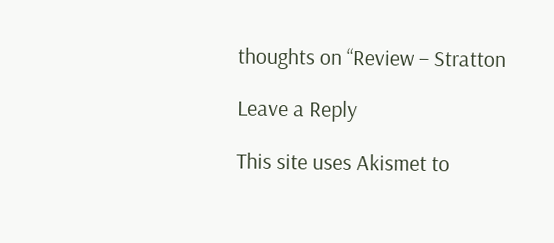thoughts on “Review – Stratton

Leave a Reply

This site uses Akismet to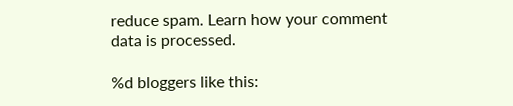reduce spam. Learn how your comment data is processed.

%d bloggers like this: